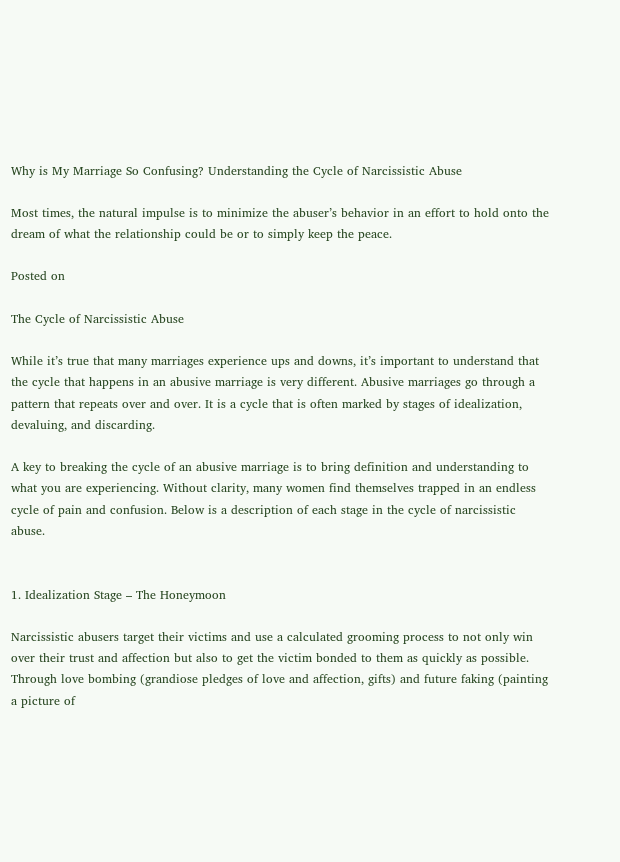Why is My Marriage So Confusing? Understanding the Cycle of Narcissistic Abuse

Most times, the natural impulse is to minimize the abuser’s behavior in an effort to hold onto the dream of what the relationship could be or to simply keep the peace.

Posted on

The Cycle of Narcissistic Abuse

While it’s true that many marriages experience ups and downs, it’s important to understand that the cycle that happens in an abusive marriage is very different. Abusive marriages go through a pattern that repeats over and over. It is a cycle that is often marked by stages of idealization, devaluing, and discarding.

A key to breaking the cycle of an abusive marriage is to bring definition and understanding to what you are experiencing. Without clarity, many women find themselves trapped in an endless cycle of pain and confusion. Below is a description of each stage in the cycle of narcissistic abuse.


1. Idealization Stage – The Honeymoon

Narcissistic abusers target their victims and use a calculated grooming process to not only win over their trust and affection but also to get the victim bonded to them as quickly as possible. Through love bombing (grandiose pledges of love and affection, gifts) and future faking (painting a picture of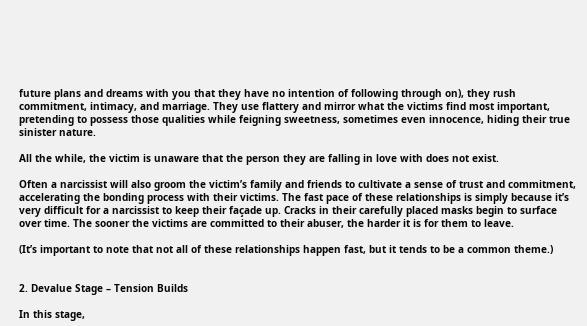future plans and dreams with you that they have no intention of following through on), they rush commitment, intimacy, and marriage. They use flattery and mirror what the victims find most important, pretending to possess those qualities while feigning sweetness, sometimes even innocence, hiding their true sinister nature.

All the while, the victim is unaware that the person they are falling in love with does not exist.

Often a narcissist will also groom the victim’s family and friends to cultivate a sense of trust and commitment, accelerating the bonding process with their victims. The fast pace of these relationships is simply because it’s very difficult for a narcissist to keep their façade up. Cracks in their carefully placed masks begin to surface over time. The sooner the victims are committed to their abuser, the harder it is for them to leave.

(It’s important to note that not all of these relationships happen fast, but it tends to be a common theme.)


2. Devalue Stage – Tension Builds

In this stage,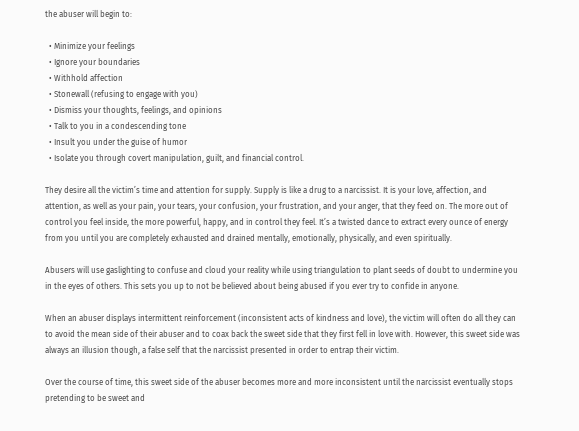the abuser will begin to:

  • Minimize your feelings
  • Ignore your boundaries
  • Withhold affection
  • Stonewall (refusing to engage with you)
  • Dismiss your thoughts, feelings, and opinions
  • Talk to you in a condescending tone
  • Insult you under the guise of humor
  • Isolate you through covert manipulation, guilt, and financial control.

They desire all the victim’s time and attention for supply. Supply is like a drug to a narcissist. It is your love, affection, and attention, as well as your pain, your tears, your confusion, your frustration, and your anger, that they feed on. The more out of control you feel inside, the more powerful, happy, and in control they feel. It’s a twisted dance to extract every ounce of energy from you until you are completely exhausted and drained mentally, emotionally, physically, and even spiritually.

Abusers will use gaslighting to confuse and cloud your reality while using triangulation to plant seeds of doubt to undermine you in the eyes of others. This sets you up to not be believed about being abused if you ever try to confide in anyone.

When an abuser displays intermittent reinforcement (inconsistent acts of kindness and love), the victim will often do all they can to avoid the mean side of their abuser and to coax back the sweet side that they first fell in love with. However, this sweet side was always an illusion though, a false self that the narcissist presented in order to entrap their victim.

Over the course of time, this sweet side of the abuser becomes more and more inconsistent until the narcissist eventually stops pretending to be sweet and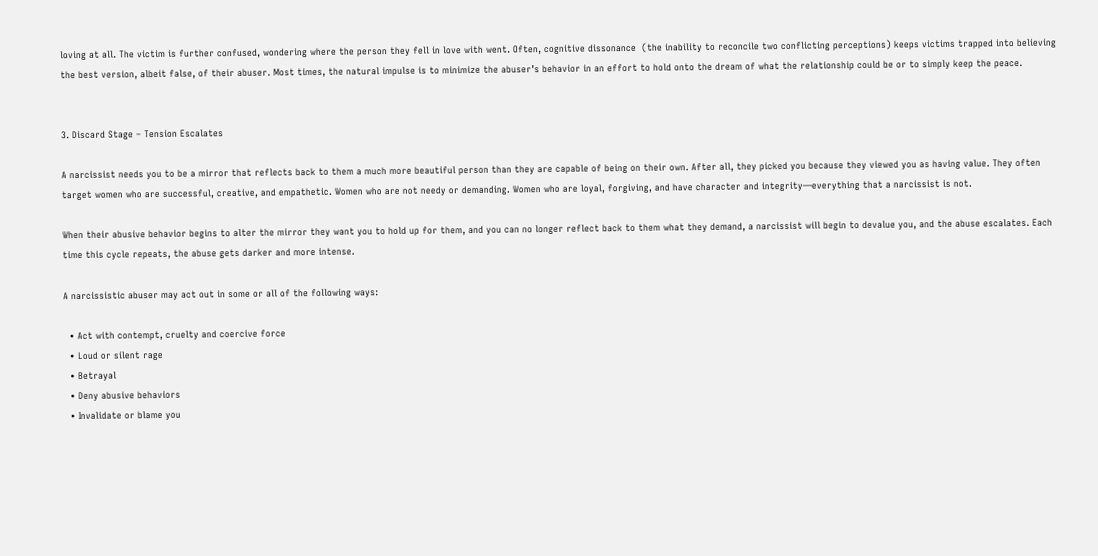loving at all. The victim is further confused, wondering where the person they fell in love with went. Often, cognitive dissonance  (the inability to reconcile two conflicting perceptions) keeps victims trapped into believing the best version, albeit false, of their abuser. Most times, the natural impulse is to minimize the abuser’s behavior in an effort to hold onto the dream of what the relationship could be or to simply keep the peace.


3. Discard Stage – Tension Escalates

A narcissist needs you to be a mirror that reflects back to them a much more beautiful person than they are capable of being on their own. After all, they picked you because they viewed you as having value. They often target women who are successful, creative, and empathetic. Women who are not needy or demanding. Women who are loyal, forgiving, and have character and integrity—everything that a narcissist is not.

When their abusive behavior begins to alter the mirror they want you to hold up for them, and you can no longer reflect back to them what they demand, a narcissist will begin to devalue you, and the abuse escalates. Each time this cycle repeats, the abuse gets darker and more intense.

A narcissistic abuser may act out in some or all of the following ways:

  • Act with contempt, cruelty and coercive force
  • Loud or silent rage
  • Betrayal
  • Deny abusive behaviors
  • Invalidate or blame you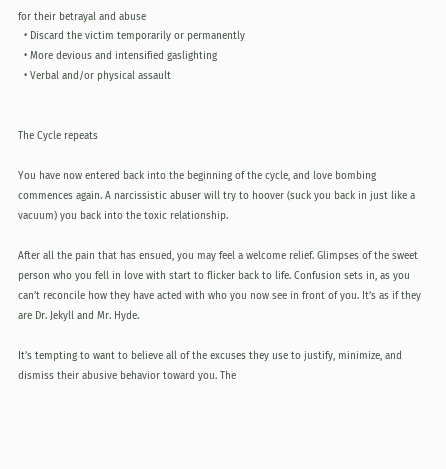for their betrayal and abuse
  • Discard the victim temporarily or permanently
  • More devious and intensified gaslighting
  • Verbal and/or physical assault


The Cycle repeats

You have now entered back into the beginning of the cycle, and love bombing commences again. A narcissistic abuser will try to hoover (suck you back in just like a vacuum) you back into the toxic relationship.

After all the pain that has ensued, you may feel a welcome relief. Glimpses of the sweet person who you fell in love with start to flicker back to life. Confusion sets in, as you can’t reconcile how they have acted with who you now see in front of you. It’s as if they are Dr. Jekyll and Mr. Hyde.

It’s tempting to want to believe all of the excuses they use to justify, minimize, and dismiss their abusive behavior toward you. The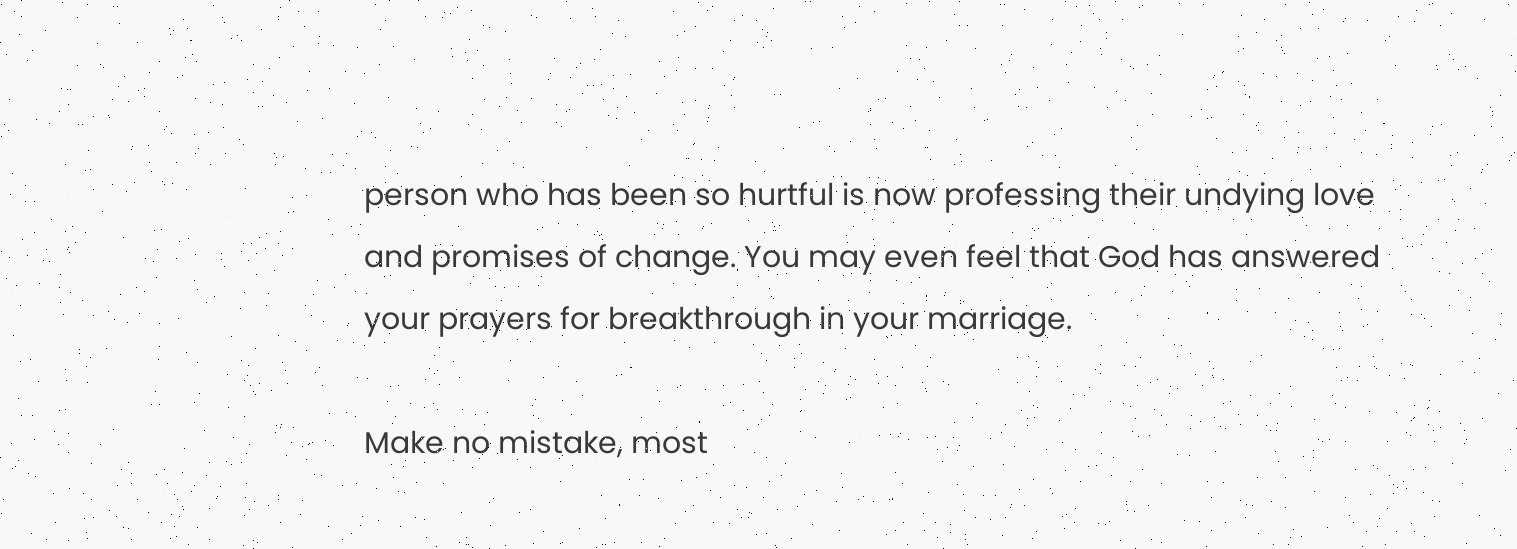person who has been so hurtful is now professing their undying love and promises of change. You may even feel that God has answered your prayers for breakthrough in your marriage.

Make no mistake, most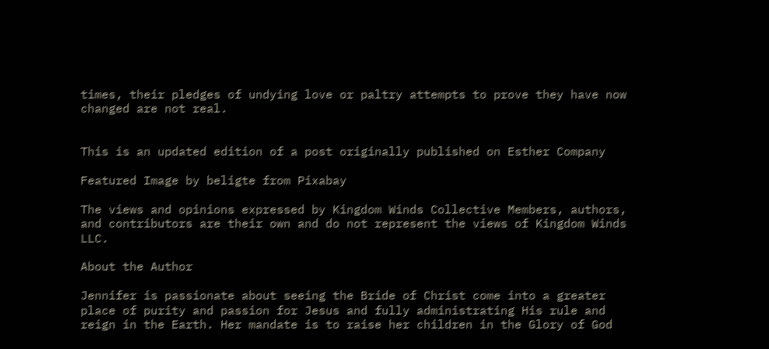times, their pledges of undying love or paltry attempts to prove they have now changed are not real.


This is an updated edition of a post originally published on Esther Company

Featured Image by beligte from Pixabay

The views and opinions expressed by Kingdom Winds Collective Members, authors, and contributors are their own and do not represent the views of Kingdom Winds LLC.

About the Author

Jennifer is passionate about seeing the Bride of Christ come into a greater place of purity and passion for Jesus and fully administrating His rule and reign in the Earth. Her mandate is to raise her children in the Glory of God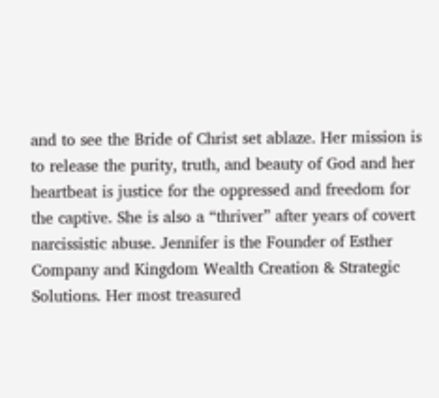and to see the Bride of Christ set ablaze. Her mission is to release the purity, truth, and beauty of God and her heartbeat is justice for the oppressed and freedom for the captive. She is also a “thriver” after years of covert narcissistic abuse. Jennifer is the Founder of Esther Company and Kingdom Wealth Creation & Strategic Solutions. Her most treasured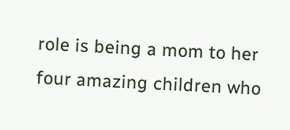role is being a mom to her four amazing children who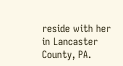reside with her in Lancaster County, PA.